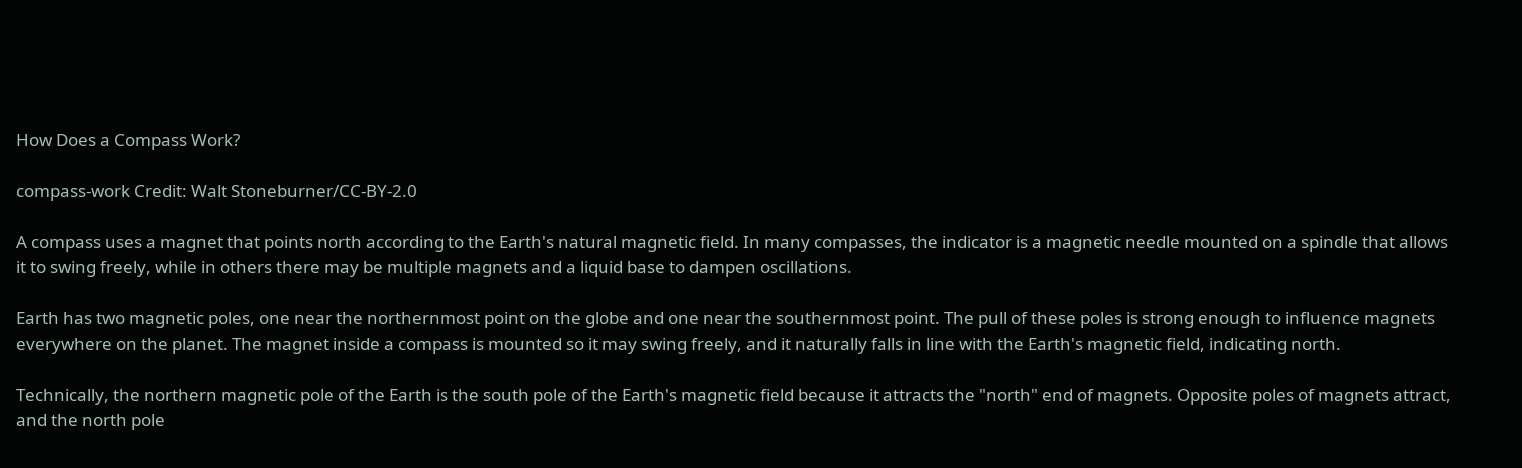How Does a Compass Work?

compass-work Credit: Walt Stoneburner/CC-BY-2.0

A compass uses a magnet that points north according to the Earth's natural magnetic field. In many compasses, the indicator is a magnetic needle mounted on a spindle that allows it to swing freely, while in others there may be multiple magnets and a liquid base to dampen oscillations.

Earth has two magnetic poles, one near the northernmost point on the globe and one near the southernmost point. The pull of these poles is strong enough to influence magnets everywhere on the planet. The magnet inside a compass is mounted so it may swing freely, and it naturally falls in line with the Earth's magnetic field, indicating north.

Technically, the northern magnetic pole of the Earth is the south pole of the Earth's magnetic field because it attracts the "north" end of magnets. Opposite poles of magnets attract, and the north pole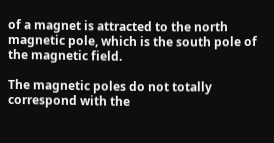of a magnet is attracted to the north magnetic pole, which is the south pole of the magnetic field.

The magnetic poles do not totally correspond with the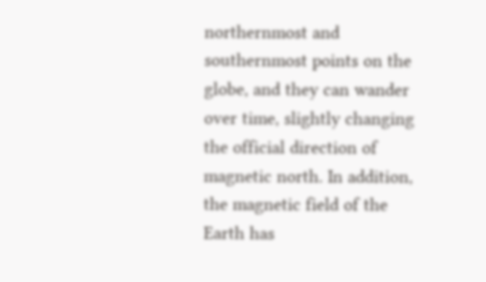northernmost and southernmost points on the globe, and they can wander over time, slightly changing the official direction of magnetic north. In addition, the magnetic field of the Earth has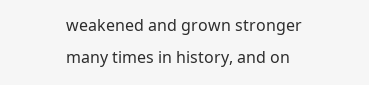weakened and grown stronger many times in history, and on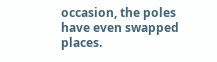occasion, the poles have even swapped places.